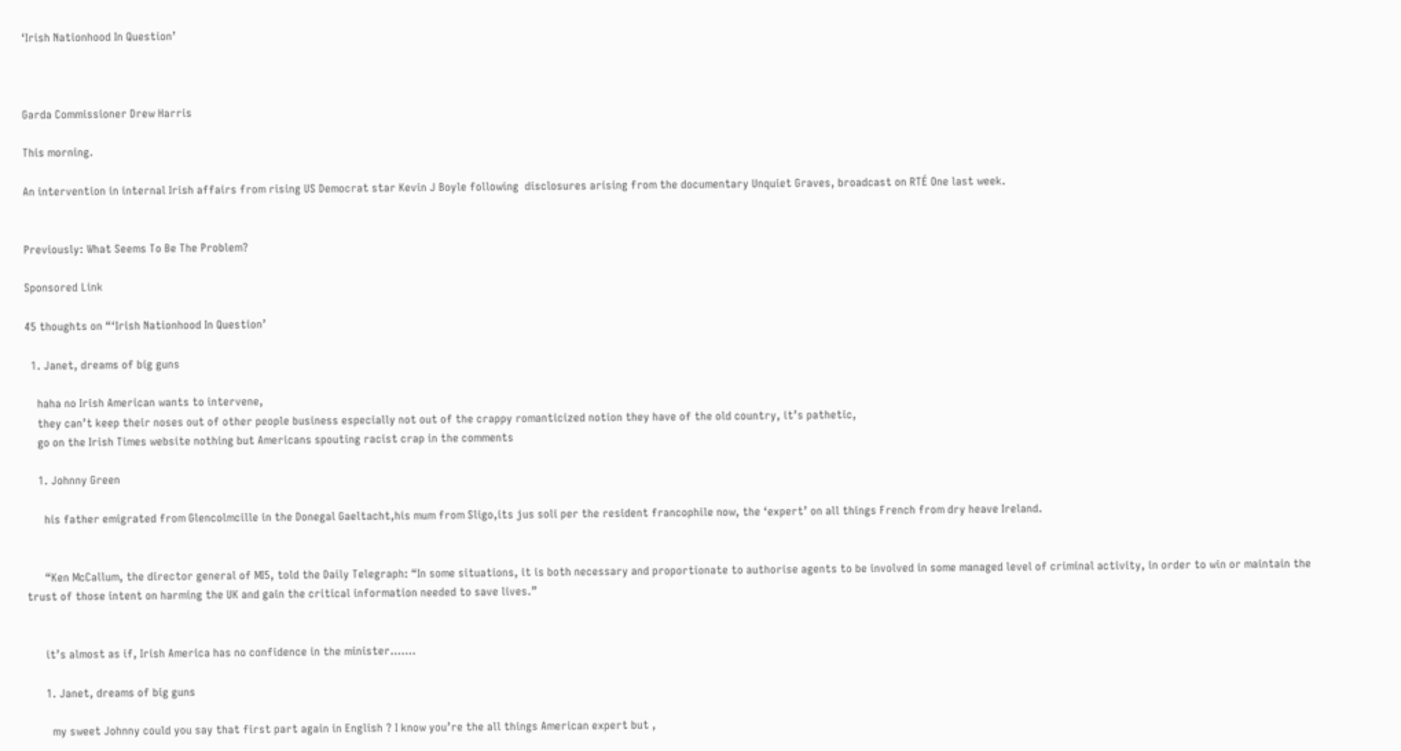‘Irish Nationhood In Question’



Garda Commissioner Drew Harris

This morning.

An intervention in internal Irish affairs from rising US Democrat star Kevin J Boyle following  disclosures arising from the documentary Unquiet Graves, broadcast on RTÉ One last week.


Previously: What Seems To Be The Problem?

Sponsored Link

45 thoughts on “‘Irish Nationhood In Question’

  1. Janet, dreams of big guns

    haha no Irish American wants to intervene,
    they can’t keep their noses out of other people business especially not out of the crappy romanticized notion they have of the old country, it’s pathetic,
    go on the Irish Times website nothing but Americans spouting racist crap in the comments

    1. Johnny Green

      his father emigrated from Glencolmcille in the Donegal Gaeltacht,his mum from Sligo,its jus soli per the resident francophile now, the ‘expert’ on all things French from dry heave Ireland.


      “Ken McCallum, the director general of MI5, told the Daily Telegraph: “In some situations, it is both necessary and proportionate to authorise agents to be involved in some managed level of criminal activity, in order to win or maintain the trust of those intent on harming the UK and gain the critical information needed to save lives.”


      it’s almost as if, Irish America has no confidence in the minister…….

      1. Janet, dreams of big guns

        my sweet Johnny could you say that first part again in English ? I know you’re the all things American expert but ,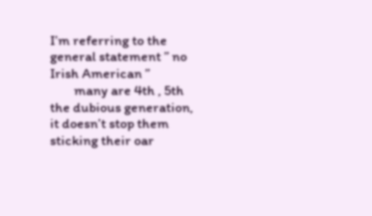I’m referring to the general statement ” no Irish American ”
        many are 4th , 5th the dubious generation, it doesn’t stop them sticking their oar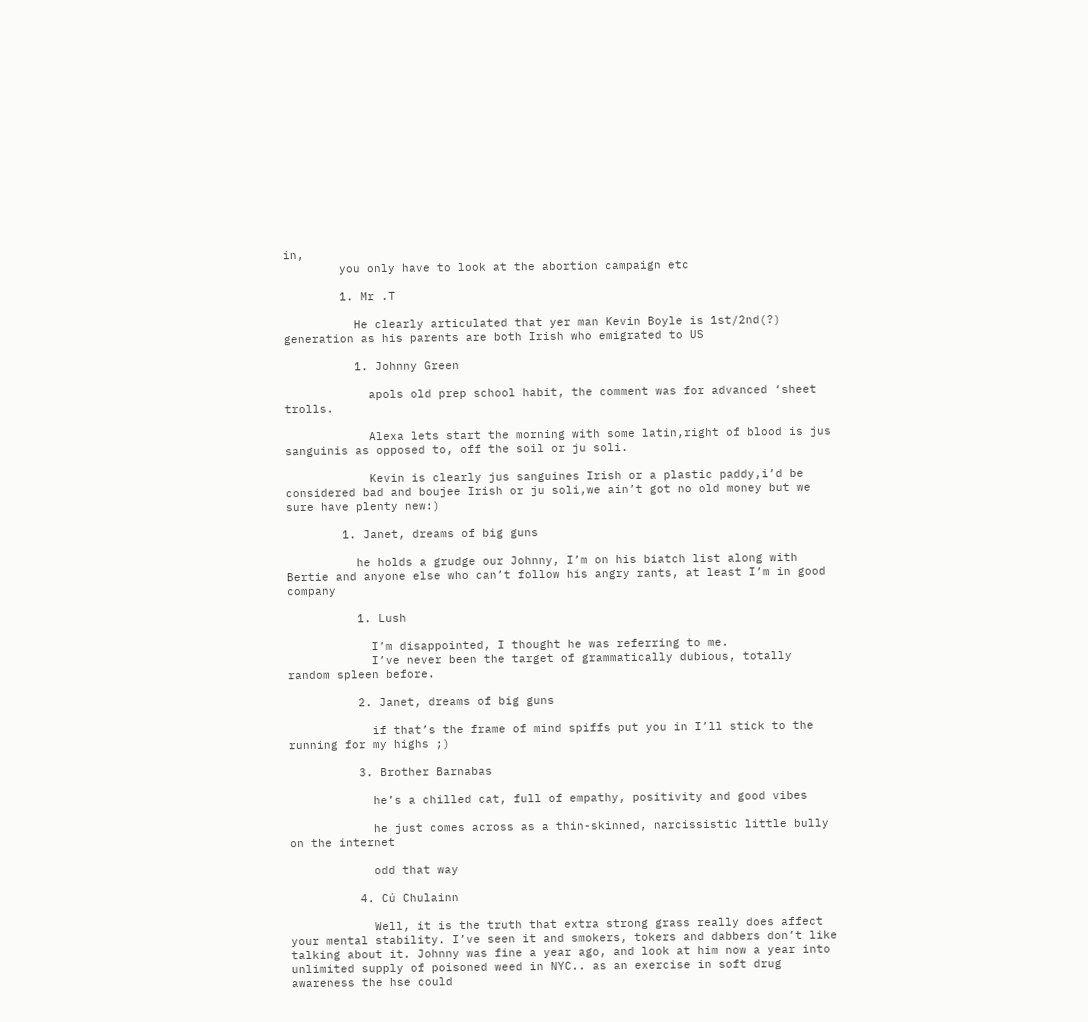in,
        you only have to look at the abortion campaign etc

        1. Mr .T

          He clearly articulated that yer man Kevin Boyle is 1st/2nd(?) generation as his parents are both Irish who emigrated to US

          1. Johnny Green

            apols old prep school habit, the comment was for advanced ‘sheet trolls.

            Alexa lets start the morning with some latin,right of blood is jus sanguinis as opposed to, off the soil or ju soli.

            Kevin is clearly jus sanguines Irish or a plastic paddy,i’d be considered bad and boujee Irish or ju soli,we ain’t got no old money but we sure have plenty new:)

        1. Janet, dreams of big guns

          he holds a grudge our Johnny, I’m on his biatch list along with Bertie and anyone else who can’t follow his angry rants, at least I’m in good company

          1. Lush

            I’m disappointed, I thought he was referring to me.
            I’ve never been the target of grammatically dubious, totally random spleen before.

          2. Janet, dreams of big guns

            if that’s the frame of mind spiffs put you in I’ll stick to the running for my highs ;)

          3. Brother Barnabas

            he’s a chilled cat, full of empathy, positivity and good vibes

            he just comes across as a thin-skinned, narcissistic little bully on the internet

            odd that way

          4. Cú Chulainn

            Well, it is the truth that extra strong grass really does affect your mental stability. I’ve seen it and smokers, tokers and dabbers don’t like talking about it. Johnny was fine a year ago, and look at him now a year into unlimited supply of poisoned weed in NYC.. as an exercise in soft drug awareness the hse could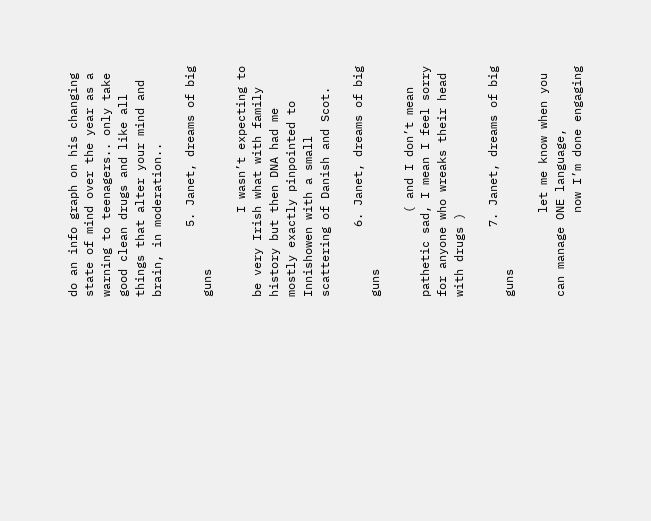do an info graph on his changing state of mind over the year as a warning to teenagers.. only take good clean drugs and like all things that alter your mind and brain, in moderation..

          5. Janet, dreams of big guns

            I wasn’t expecting to be very Irish what with family history but then DNA had me mostly exactly pinpointed to Innishowen with a small scattering of Danish and Scot.

          6. Janet, dreams of big guns

            ( and I don’t mean pathetic sad, I mean I feel sorry for anyone who wreaks their head with drugs )

          7. Janet, dreams of big guns

            let me know when you can manage ONE language,
            now I’m done engaging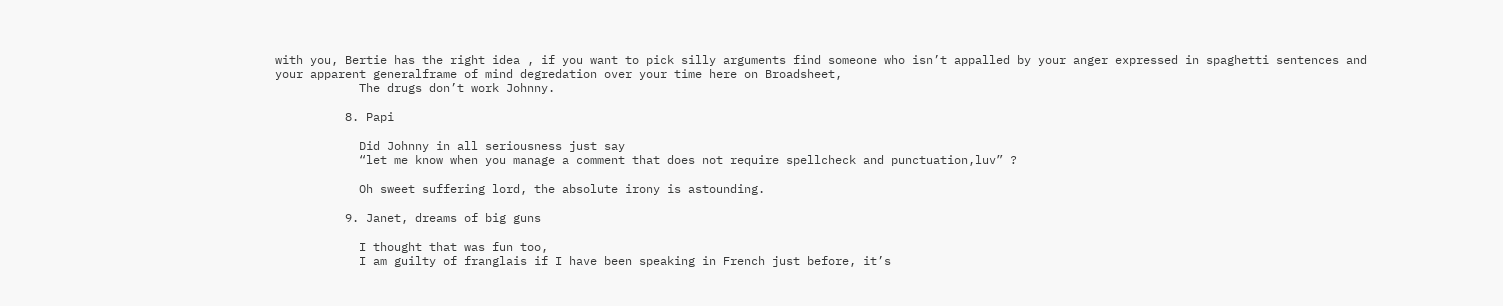with you, Bertie has the right idea , if you want to pick silly arguments find someone who isn’t appalled by your anger expressed in spaghetti sentences and your apparent generalframe of mind degredation over your time here on Broadsheet,
            The drugs don’t work Johnny.

          8. Papi

            Did Johnny in all seriousness just say
            “let me know when you manage a comment that does not require spellcheck and punctuation,luv” ?

            Oh sweet suffering lord, the absolute irony is astounding.

          9. Janet, dreams of big guns

            I thought that was fun too,
            I am guilty of franglais if I have been speaking in French just before, it’s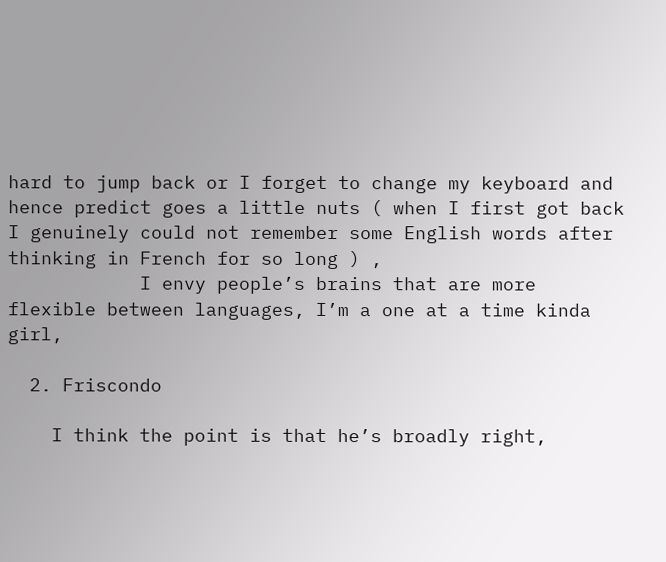hard to jump back or I forget to change my keyboard and hence predict goes a little nuts ( when I first got back I genuinely could not remember some English words after thinking in French for so long ) ,
            I envy people’s brains that are more flexible between languages, I’m a one at a time kinda girl,

  2. Friscondo

    I think the point is that he’s broadly right,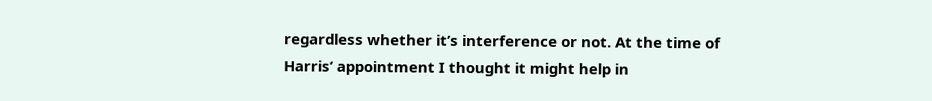regardless whether it’s interference or not. At the time of Harris’ appointment I thought it might help in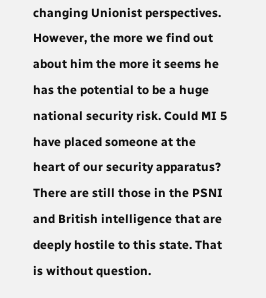changing Unionist perspectives. However, the more we find out about him the more it seems he has the potential to be a huge national security risk. Could MI 5 have placed someone at the heart of our security apparatus? There are still those in the PSNI and British intelligence that are deeply hostile to this state. That is without question.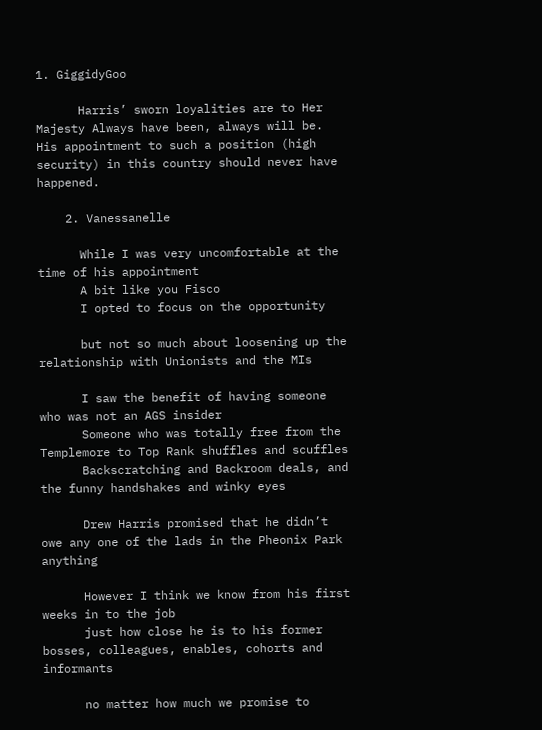1. GiggidyGoo

      Harris’ sworn loyalities are to Her Majesty Always have been, always will be. His appointment to such a position (high security) in this country should never have happened.

    2. Vanessanelle

      While I was very uncomfortable at the time of his appointment
      A bit like you Fisco
      I opted to focus on the opportunity

      but not so much about loosening up the relationship with Unionists and the MIs

      I saw the benefit of having someone who was not an AGS insider
      Someone who was totally free from the Templemore to Top Rank shuffles and scuffles
      Backscratching and Backroom deals, and the funny handshakes and winky eyes

      Drew Harris promised that he didn’t owe any one of the lads in the Pheonix Park anything

      However I think we know from his first weeks in to the job
      just how close he is to his former bosses, colleagues, enables, cohorts and informants

      no matter how much we promise to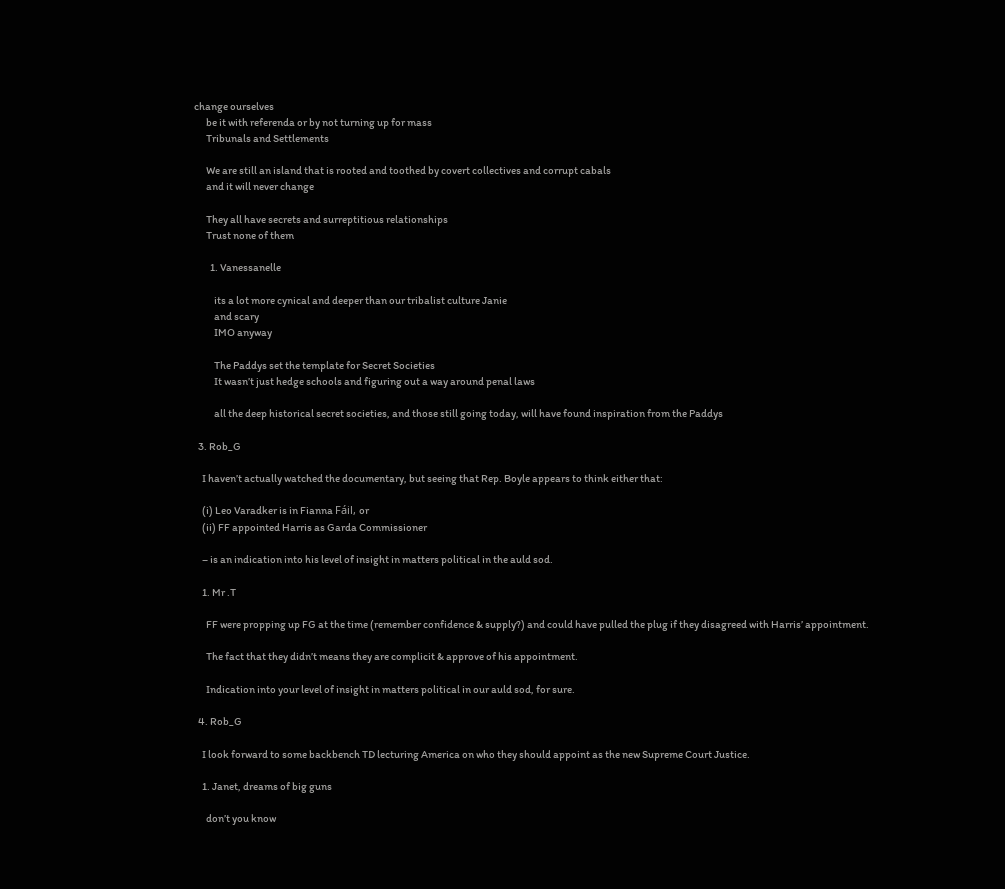change ourselves
      be it with referenda or by not turning up for mass
      Tribunals and Settlements

      We are still an island that is rooted and toothed by covert collectives and corrupt cabals
      and it will never change

      They all have secrets and surreptitious relationships
      Trust none of them

        1. Vanessanelle

          its a lot more cynical and deeper than our tribalist culture Janie
          and scary
          IMO anyway

          The Paddys set the template for Secret Societies
          It wasn’t just hedge schools and figuring out a way around penal laws

          all the deep historical secret societies, and those still going today, will have found inspiration from the Paddys

  3. Rob_G

    I haven’t actually watched the documentary, but seeing that Rep. Boyle appears to think either that:

    (i) Leo Varadker is in Fianna Fáil, or
    (ii) FF appointed Harris as Garda Commissioner

    – is an indication into his level of insight in matters political in the auld sod.

    1. Mr .T

      FF were propping up FG at the time (remember confidence & supply?) and could have pulled the plug if they disagreed with Harris’ appointment.

      The fact that they didn’t means they are complicit & approve of his appointment.

      Indication into your level of insight in matters political in our auld sod, for sure.

  4. Rob_G

    I look forward to some backbench TD lecturing America on who they should appoint as the new Supreme Court Justice.

    1. Janet, dreams of big guns

      don’t you know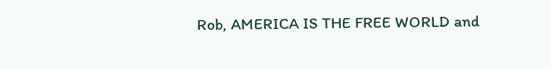Rob, AMERICA IS THE FREE WORLD and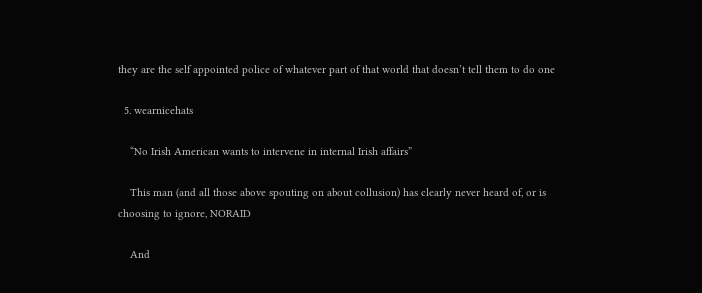they are the self appointed police of whatever part of that world that doesn’t tell them to do one

  5. wearnicehats

    “No Irish American wants to intervene in internal Irish affairs”

    This man (and all those above spouting on about collusion) has clearly never heard of, or is choosing to ignore, NORAID

    And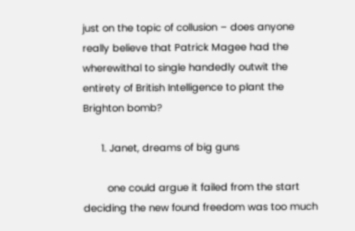just on the topic of collusion – does anyone really believe that Patrick Magee had the wherewithal to single handedly outwit the entirety of British Intelligence to plant the Brighton bomb?

      1. Janet, dreams of big guns

        one could argue it failed from the start deciding the new found freedom was too much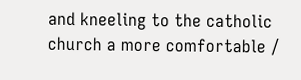and kneeling to the catholic church a more comfortable /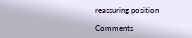reassuring position

Comments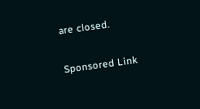are closed.

Sponsored Link